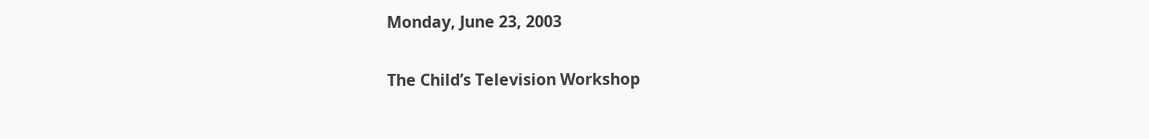Monday, June 23, 2003

The Child’s Television Workshop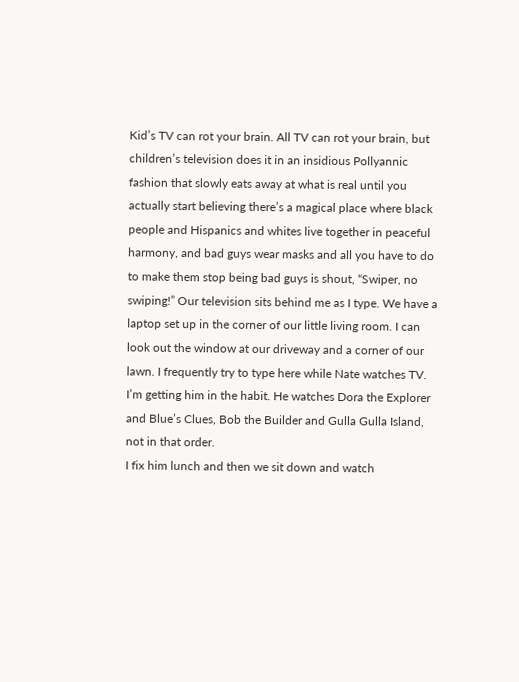Kid’s TV can rot your brain. All TV can rot your brain, but children’s television does it in an insidious Pollyannic fashion that slowly eats away at what is real until you actually start believing there’s a magical place where black people and Hispanics and whites live together in peaceful harmony, and bad guys wear masks and all you have to do to make them stop being bad guys is shout, “Swiper, no swiping!” Our television sits behind me as I type. We have a laptop set up in the corner of our little living room. I can look out the window at our driveway and a corner of our lawn. I frequently try to type here while Nate watches TV. I’m getting him in the habit. He watches Dora the Explorer and Blue’s Clues, Bob the Builder and Gulla Gulla Island, not in that order.
I fix him lunch and then we sit down and watch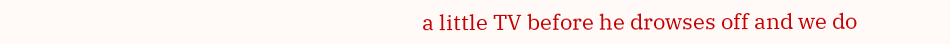a little TV before he drowses off and we do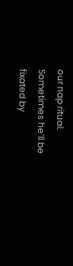our nap ritual. Sometimes he’ll be fixated by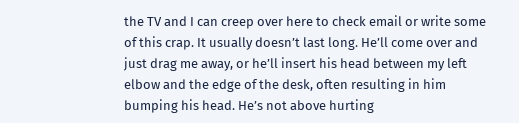the TV and I can creep over here to check email or write some of this crap. It usually doesn’t last long. He’ll come over and just drag me away, or he’ll insert his head between my left elbow and the edge of the desk, often resulting in him bumping his head. He’s not above hurting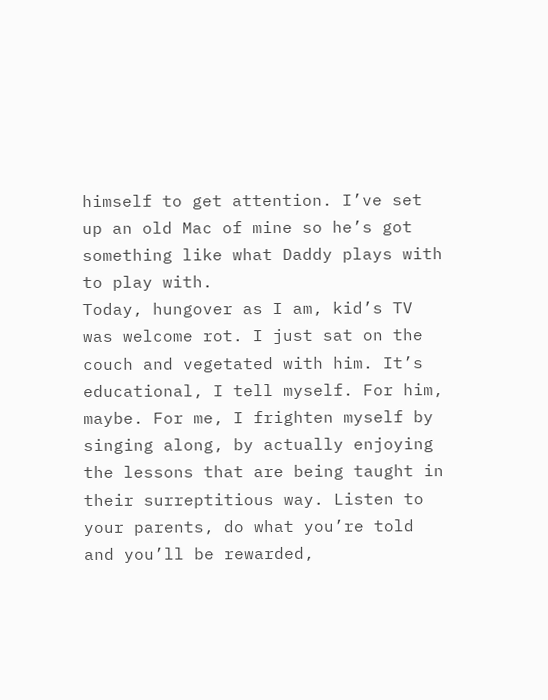himself to get attention. I’ve set up an old Mac of mine so he’s got something like what Daddy plays with to play with.
Today, hungover as I am, kid’s TV was welcome rot. I just sat on the couch and vegetated with him. It’s educational, I tell myself. For him, maybe. For me, I frighten myself by singing along, by actually enjoying the lessons that are being taught in their surreptitious way. Listen to your parents, do what you’re told and you’ll be rewarded,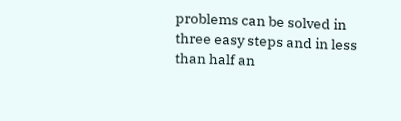problems can be solved in three easy steps and in less than half an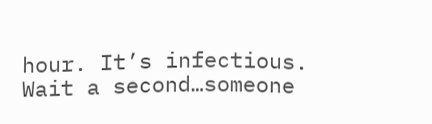hour. It’s infectious.
Wait a second…someone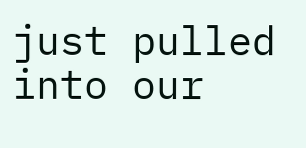just pulled into our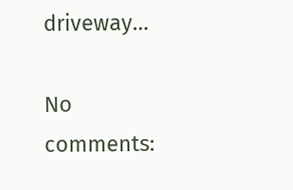driveway…

No comments: